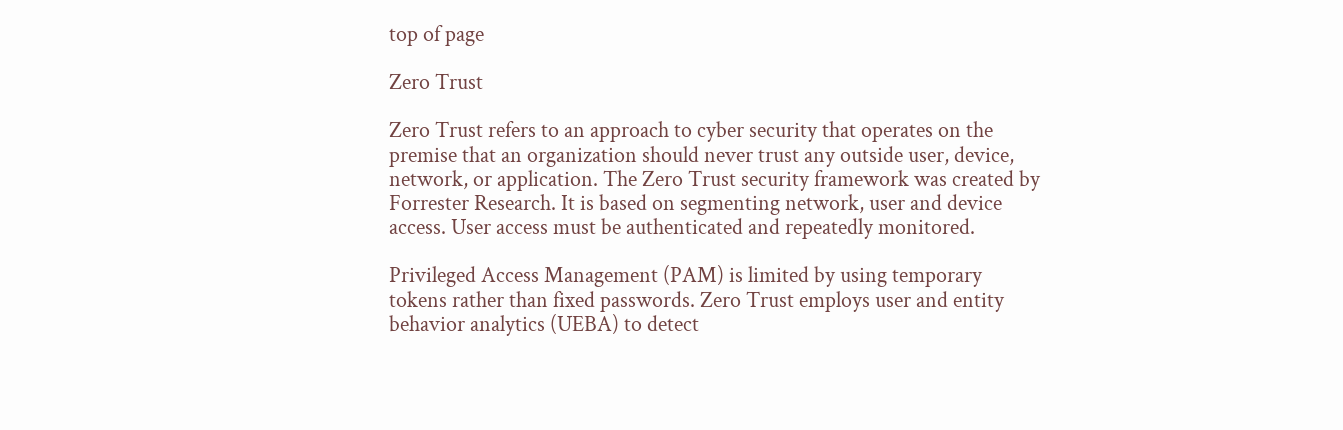top of page

Zero Trust

Zero Trust refers to an approach to cyber security that operates on the premise that an organization should never trust any outside user, device, network, or application. The Zero Trust security framework was created by Forrester Research. It is based on segmenting network, user and device access. User access must be authenticated and repeatedly monitored.

Privileged Access Management (PAM) is limited by using temporary tokens rather than fixed passwords. Zero Trust employs user and entity behavior analytics (UEBA) to detect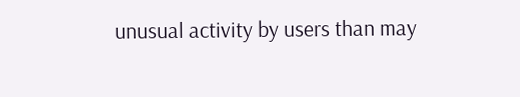unusual activity by users than may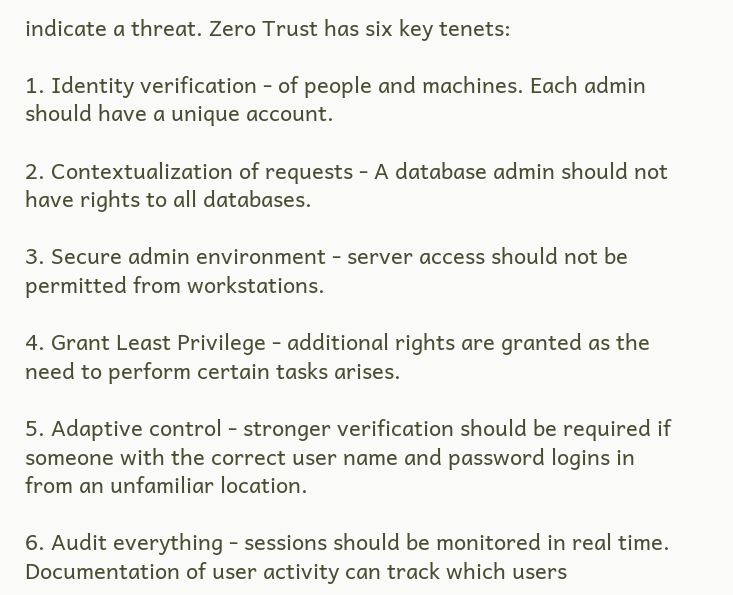indicate a threat. Zero Trust has six key tenets:

1. Identity verification - of people and machines. Each admin should have a unique account.

2. Contextualization of requests - A database admin should not have rights to all databases.

3. Secure admin environment - server access should not be permitted from workstations.

4. Grant Least Privilege - additional rights are granted as the need to perform certain tasks arises.

5. Adaptive control - stronger verification should be required if someone with the correct user name and password logins in from an unfamiliar location.

6. Audit everything - sessions should be monitored in real time. Documentation of user activity can track which users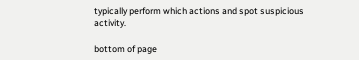typically perform which actions and spot suspicious activity.

bottom of page